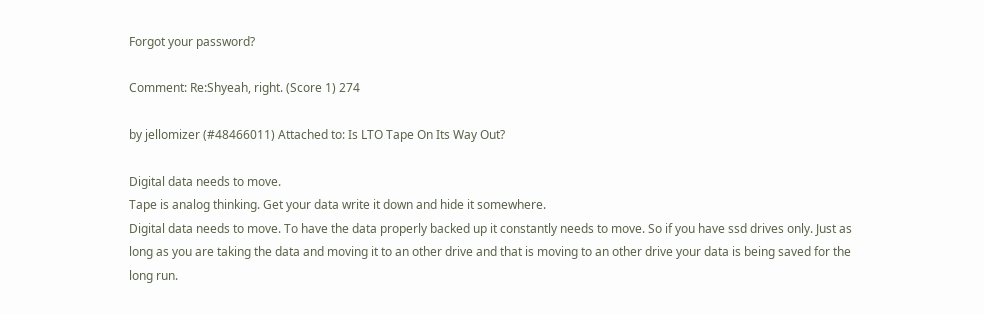Forgot your password?

Comment: Re:Shyeah, right. (Score 1) 274

by jellomizer (#48466011) Attached to: Is LTO Tape On Its Way Out?

Digital data needs to move.
Tape is analog thinking. Get your data write it down and hide it somewhere.
Digital data needs to move. To have the data properly backed up it constantly needs to move. So if you have ssd drives only. Just as long as you are taking the data and moving it to an other drive and that is moving to an other drive your data is being saved for the long run.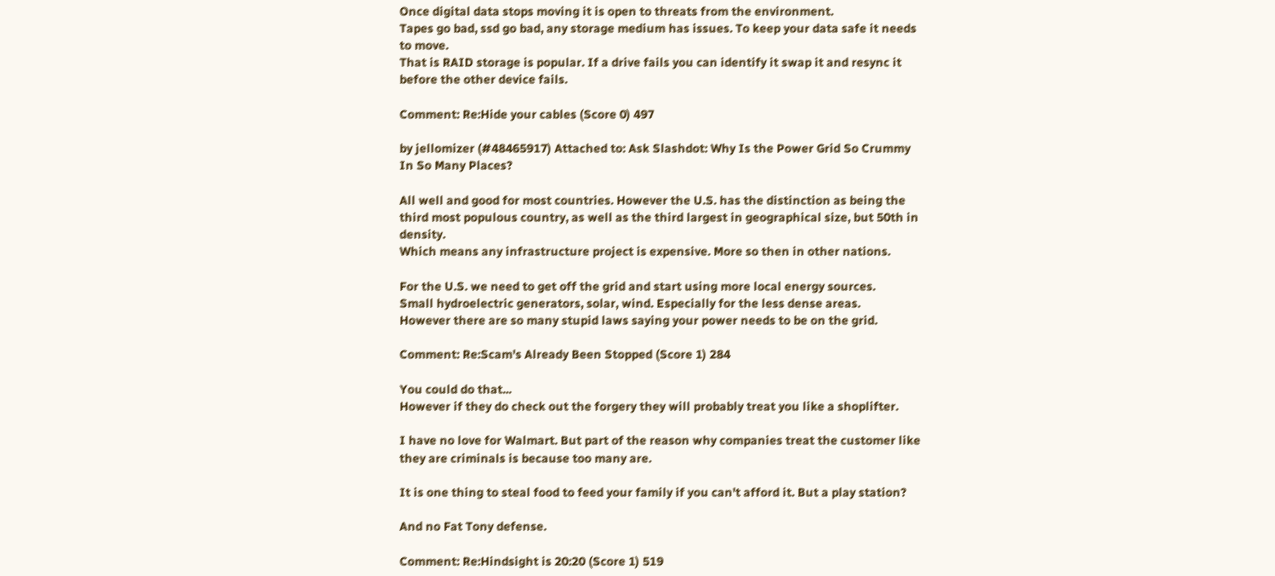Once digital data stops moving it is open to threats from the environment.
Tapes go bad, ssd go bad, any storage medium has issues. To keep your data safe it needs to move.
That is RAID storage is popular. If a drive fails you can identify it swap it and resync it before the other device fails.

Comment: Re:Hide your cables (Score 0) 497

by jellomizer (#48465917) Attached to: Ask Slashdot: Why Is the Power Grid So Crummy In So Many Places?

All well and good for most countries. However the U.S. has the distinction as being the third most populous country, as well as the third largest in geographical size, but 50th in density.
Which means any infrastructure project is expensive. More so then in other nations.

For the U.S. we need to get off the grid and start using more local energy sources.
Small hydroelectric generators, solar, wind. Especially for the less dense areas.
However there are so many stupid laws saying your power needs to be on the grid.

Comment: Re:Scam's Already Been Stopped (Score 1) 284

You could do that...
However if they do check out the forgery they will probably treat you like a shoplifter.

I have no love for Walmart. But part of the reason why companies treat the customer like they are criminals is because too many are.

It is one thing to steal food to feed your family if you can't afford it. But a play station?

And no Fat Tony defense.

Comment: Re:Hindsight is 20:20 (Score 1) 519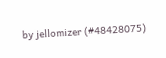by jellomizer (#48428075)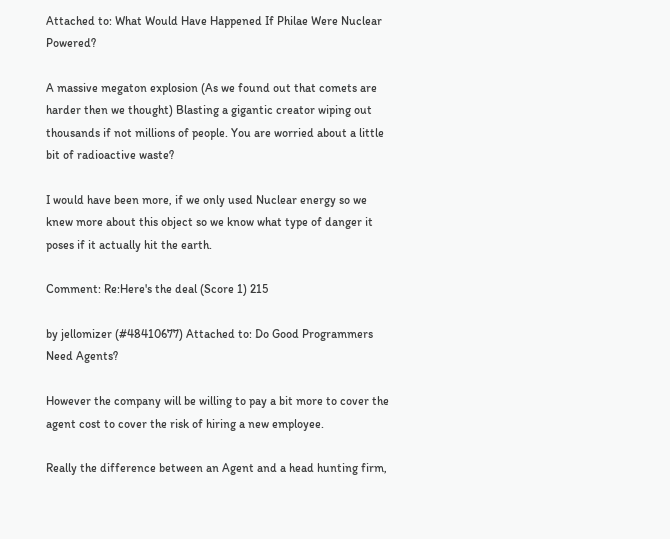Attached to: What Would Have Happened If Philae Were Nuclear Powered?

A massive megaton explosion (As we found out that comets are harder then we thought) Blasting a gigantic creator wiping out thousands if not millions of people. You are worried about a little bit of radioactive waste?

I would have been more, if we only used Nuclear energy so we knew more about this object so we know what type of danger it poses if it actually hit the earth.

Comment: Re:Here's the deal (Score 1) 215

by jellomizer (#48410677) Attached to: Do Good Programmers Need Agents?

However the company will be willing to pay a bit more to cover the agent cost to cover the risk of hiring a new employee.

Really the difference between an Agent and a head hunting firm,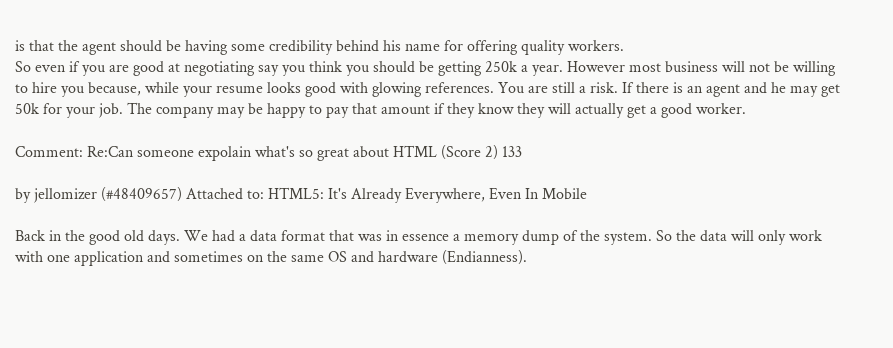is that the agent should be having some credibility behind his name for offering quality workers.
So even if you are good at negotiating say you think you should be getting 250k a year. However most business will not be willing to hire you because, while your resume looks good with glowing references. You are still a risk. If there is an agent and he may get 50k for your job. The company may be happy to pay that amount if they know they will actually get a good worker.

Comment: Re:Can someone expolain what's so great about HTML (Score 2) 133

by jellomizer (#48409657) Attached to: HTML5: It's Already Everywhere, Even In Mobile

Back in the good old days. We had a data format that was in essence a memory dump of the system. So the data will only work with one application and sometimes on the same OS and hardware (Endianness).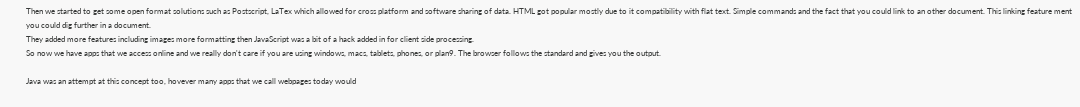Then we started to get some open format solutions such as Postscript, LaTex which allowed for cross platform and software sharing of data. HTML got popular mostly due to it compatibility with flat text. Simple commands and the fact that you could link to an other document. This linking feature ment you could dig further in a document.
They added more features including images more formatting then JavaScript was a bit of a hack added in for client side processing.
So now we have apps that we access online and we really don't care if you are using windows, macs, tablets, phones, or plan9. The browser follows the standard and gives you the output.

Java was an attempt at this concept too, hovever many apps that we call webpages today would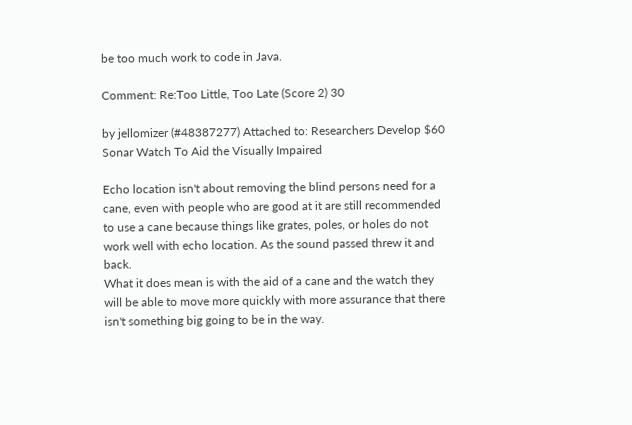be too much work to code in Java.

Comment: Re:Too Little, Too Late (Score 2) 30

by jellomizer (#48387277) Attached to: Researchers Develop $60 Sonar Watch To Aid the Visually Impaired

Echo location isn't about removing the blind persons need for a cane, even with people who are good at it are still recommended to use a cane because things like grates, poles, or holes do not work well with echo location. As the sound passed threw it and back.
What it does mean is with the aid of a cane and the watch they will be able to move more quickly with more assurance that there isn't something big going to be in the way.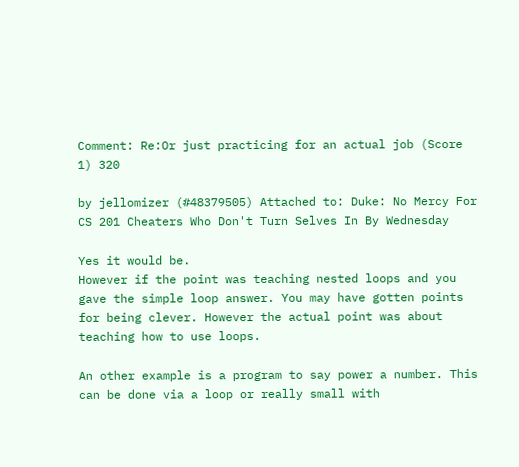Comment: Re:Or just practicing for an actual job (Score 1) 320

by jellomizer (#48379505) Attached to: Duke: No Mercy For CS 201 Cheaters Who Don't Turn Selves In By Wednesday

Yes it would be.
However if the point was teaching nested loops and you gave the simple loop answer. You may have gotten points for being clever. However the actual point was about teaching how to use loops.

An other example is a program to say power a number. This can be done via a loop or really small with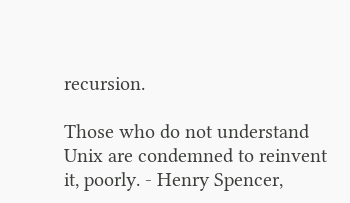recursion.

Those who do not understand Unix are condemned to reinvent it, poorly. - Henry Spencer,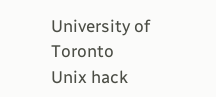University of Toronto Unix hack